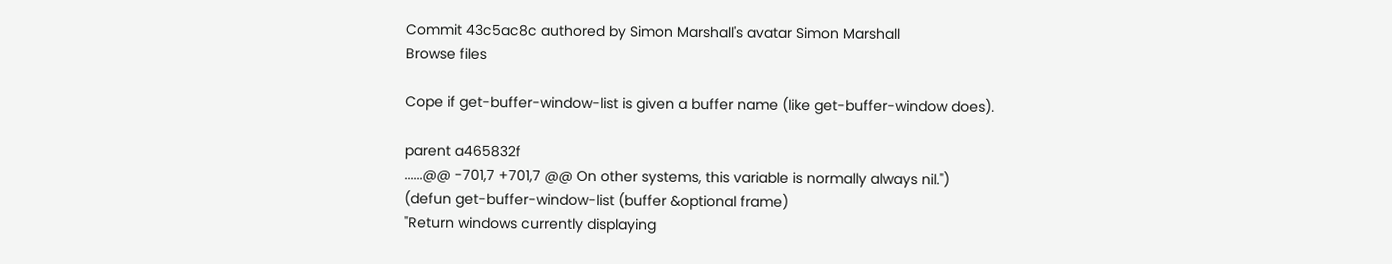Commit 43c5ac8c authored by Simon Marshall's avatar Simon Marshall
Browse files

Cope if get-buffer-window-list is given a buffer name (like get-buffer-window does).

parent a465832f
......@@ -701,7 +701,7 @@ On other systems, this variable is normally always nil.")
(defun get-buffer-window-list (buffer &optional frame)
"Return windows currently displaying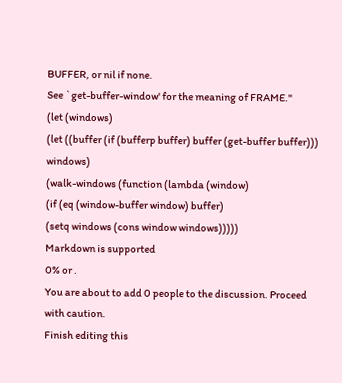BUFFER, or nil if none.
See `get-buffer-window' for the meaning of FRAME."
(let (windows)
(let ((buffer (if (bufferp buffer) buffer (get-buffer buffer))) windows)
(walk-windows (function (lambda (window)
(if (eq (window-buffer window) buffer)
(setq windows (cons window windows)))))
Markdown is supported
0% or .
You are about to add 0 people to the discussion. Proceed with caution.
Finish editing this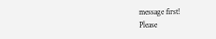message first!
Please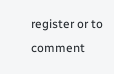register or to comment